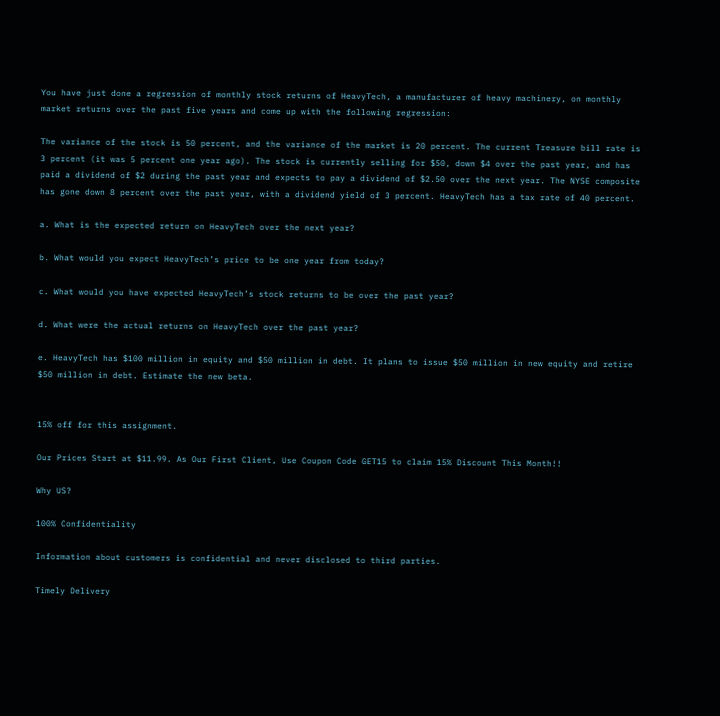You have just done a regression of monthly stock returns of HeavyTech, a manufacturer of heavy machinery, on monthly market returns over the past five years and come up with the following regression:

The variance of the stock is 50 percent, and the variance of the market is 20 percent. The current Treasure bill rate is 3 percent (it was 5 percent one year ago). The stock is currently selling for $50, down $4 over the past year, and has paid a dividend of $2 during the past year and expects to pay a dividend of $2.50 over the next year. The NYSE composite has gone down 8 percent over the past year, with a dividend yield of 3 percent. HeavyTech has a tax rate of 40 percent.

a. What is the expected return on HeavyTech over the next year?

b. What would you expect HeavyTech’s price to be one year from today?

c. What would you have expected HeavyTech’s stock returns to be over the past year?

d. What were the actual returns on HeavyTech over the past year?

e. HeavyTech has $100 million in equity and $50 million in debt. It plans to issue $50 million in new equity and retire $50 million in debt. Estimate the new beta.


15% off for this assignment.

Our Prices Start at $11.99. As Our First Client, Use Coupon Code GET15 to claim 15% Discount This Month!!

Why US?

100% Confidentiality

Information about customers is confidential and never disclosed to third parties.

Timely Delivery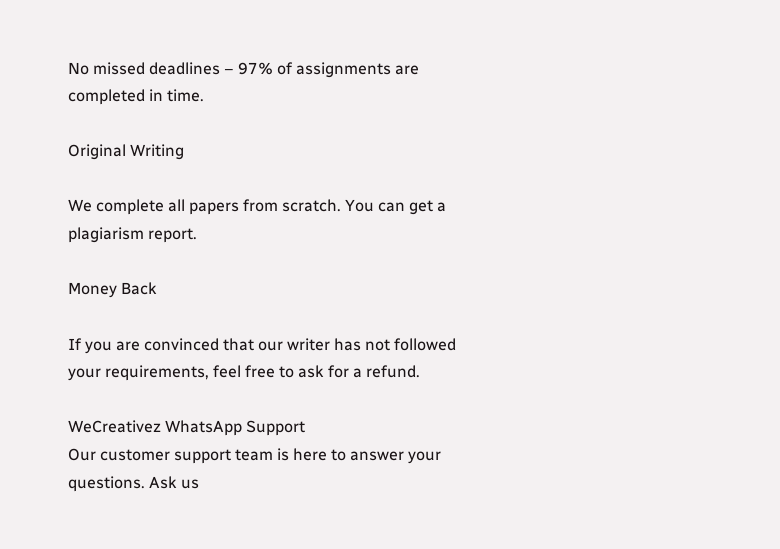No missed deadlines – 97% of assignments are completed in time.

Original Writing

We complete all papers from scratch. You can get a plagiarism report.

Money Back

If you are convinced that our writer has not followed your requirements, feel free to ask for a refund.

WeCreativez WhatsApp Support
Our customer support team is here to answer your questions. Ask us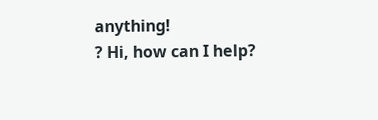anything!
? Hi, how can I help?